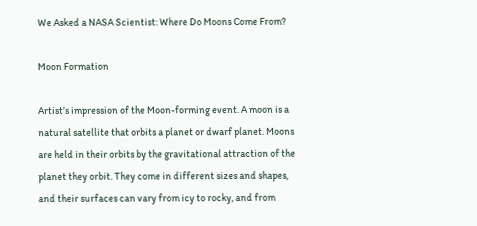We Asked a NASA Scientist: Where Do Moons Come From?

Moon Formation

Artist’s impression of the Moon-forming event. A moon is a natural satellite that orbits a planet or dwarf planet. Moons are held in their orbits by the gravitational attraction of the planet they orbit. They come in different sizes and shapes, and their surfaces can vary from icy to rocky, and from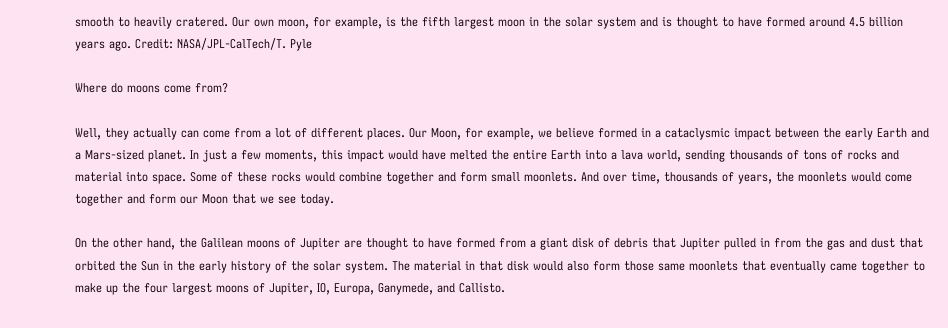smooth to heavily cratered. Our own moon, for example, is the fifth largest moon in the solar system and is thought to have formed around 4.5 billion years ago. Credit: NASA/JPL-CalTech/T. Pyle

Where do moons come from?

Well, they actually can come from a lot of different places. Our Moon, for example, we believe formed in a cataclysmic impact between the early Earth and a Mars-sized planet. In just a few moments, this impact would have melted the entire Earth into a lava world, sending thousands of tons of rocks and material into space. Some of these rocks would combine together and form small moonlets. And over time, thousands of years, the moonlets would come together and form our Moon that we see today.

On the other hand, the Galilean moons of Jupiter are thought to have formed from a giant disk of debris that Jupiter pulled in from the gas and dust that orbited the Sun in the early history of the solar system. The material in that disk would also form those same moonlets that eventually came together to make up the four largest moons of Jupiter, IO, Europa, Ganymede, and Callisto.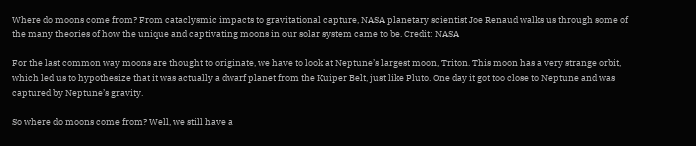Where do moons come from? From cataclysmic impacts to gravitational capture, NASA planetary scientist Joe Renaud walks us through some of the many theories of how the unique and captivating moons in our solar system came to be. Credit: NASA

For the last common way moons are thought to originate, we have to look at Neptune’s largest moon, Triton. This moon has a very strange orbit, which led us to hypothesize that it was actually a dwarf planet from the Kuiper Belt, just like Pluto. One day it got too close to Neptune and was captured by Neptune’s gravity.

So where do moons come from? Well, we still have a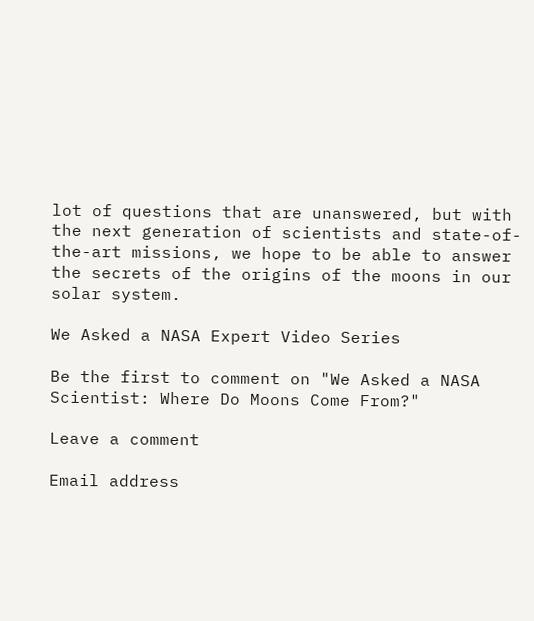lot of questions that are unanswered, but with the next generation of scientists and state-of-the-art missions, we hope to be able to answer the secrets of the origins of the moons in our solar system.

We Asked a NASA Expert Video Series

Be the first to comment on "We Asked a NASA Scientist: Where Do Moons Come From?"

Leave a comment

Email address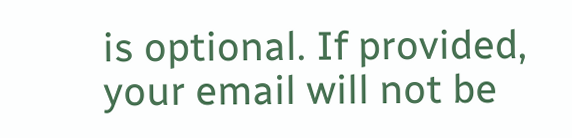is optional. If provided, your email will not be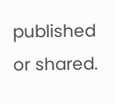published or shared.